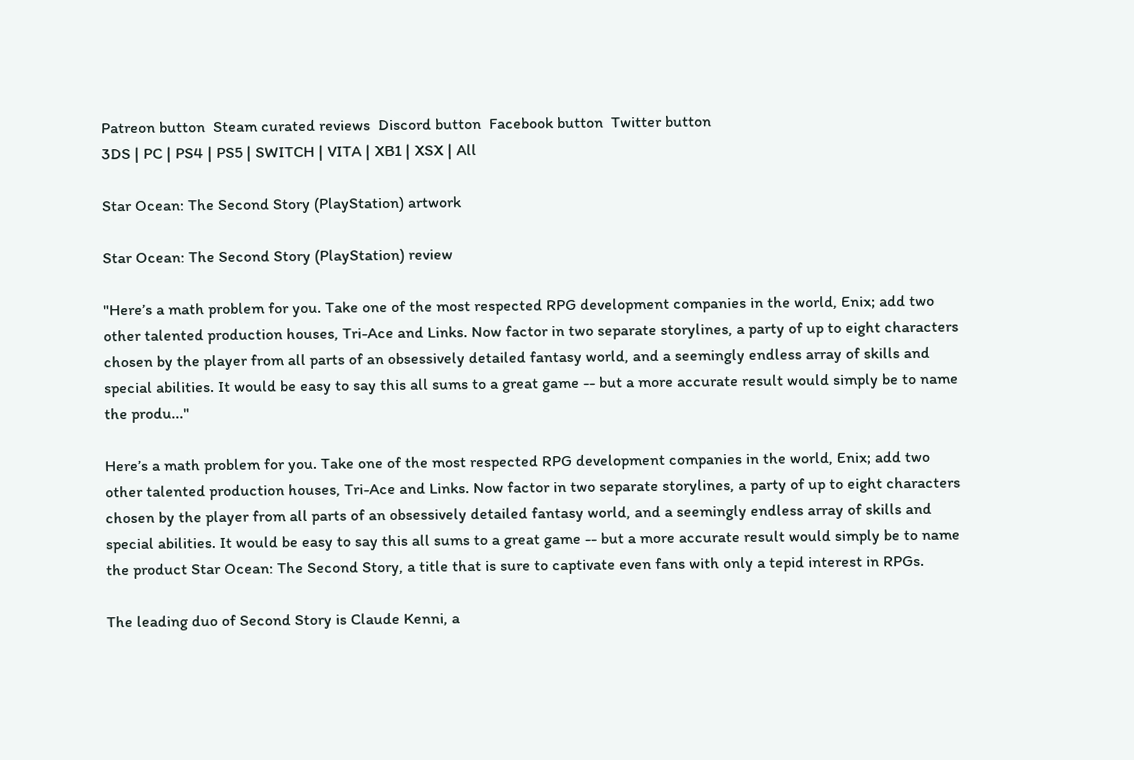Patreon button  Steam curated reviews  Discord button  Facebook button  Twitter button
3DS | PC | PS4 | PS5 | SWITCH | VITA | XB1 | XSX | All

Star Ocean: The Second Story (PlayStation) artwork

Star Ocean: The Second Story (PlayStation) review

"Here’s a math problem for you. Take one of the most respected RPG development companies in the world, Enix; add two other talented production houses, Tri-Ace and Links. Now factor in two separate storylines, a party of up to eight characters chosen by the player from all parts of an obsessively detailed fantasy world, and a seemingly endless array of skills and special abilities. It would be easy to say this all sums to a great game -- but a more accurate result would simply be to name the produ..."

Here’s a math problem for you. Take one of the most respected RPG development companies in the world, Enix; add two other talented production houses, Tri-Ace and Links. Now factor in two separate storylines, a party of up to eight characters chosen by the player from all parts of an obsessively detailed fantasy world, and a seemingly endless array of skills and special abilities. It would be easy to say this all sums to a great game -- but a more accurate result would simply be to name the product Star Ocean: The Second Story, a title that is sure to captivate even fans with only a tepid interest in RPGs.

The leading duo of Second Story is Claude Kenni, a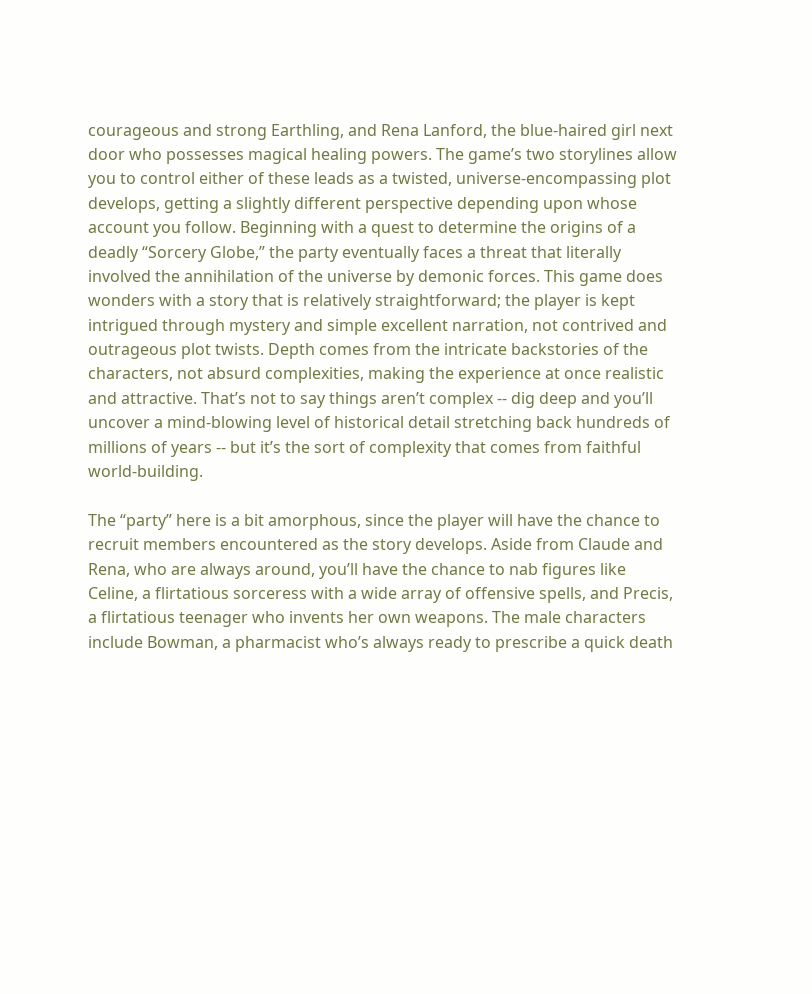courageous and strong Earthling, and Rena Lanford, the blue-haired girl next door who possesses magical healing powers. The game’s two storylines allow you to control either of these leads as a twisted, universe-encompassing plot develops, getting a slightly different perspective depending upon whose account you follow. Beginning with a quest to determine the origins of a deadly “Sorcery Globe,” the party eventually faces a threat that literally involved the annihilation of the universe by demonic forces. This game does wonders with a story that is relatively straightforward; the player is kept intrigued through mystery and simple excellent narration, not contrived and outrageous plot twists. Depth comes from the intricate backstories of the characters, not absurd complexities, making the experience at once realistic and attractive. That’s not to say things aren’t complex -- dig deep and you’ll uncover a mind-blowing level of historical detail stretching back hundreds of millions of years -- but it’s the sort of complexity that comes from faithful world-building.

The “party” here is a bit amorphous, since the player will have the chance to recruit members encountered as the story develops. Aside from Claude and Rena, who are always around, you’ll have the chance to nab figures like Celine, a flirtatious sorceress with a wide array of offensive spells, and Precis, a flirtatious teenager who invents her own weapons. The male characters include Bowman, a pharmacist who’s always ready to prescribe a quick death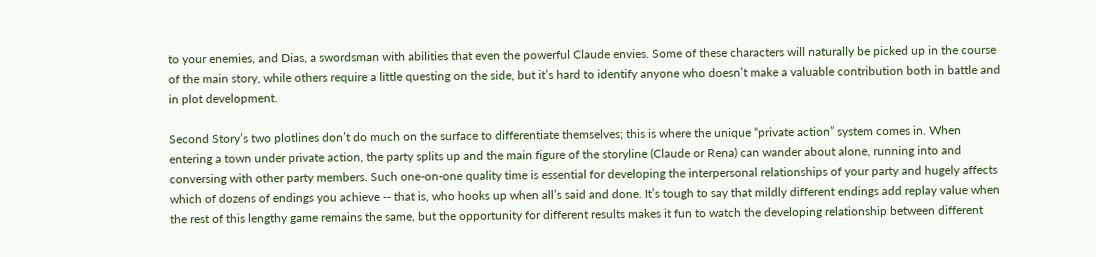to your enemies, and Dias, a swordsman with abilities that even the powerful Claude envies. Some of these characters will naturally be picked up in the course of the main story, while others require a little questing on the side, but it’s hard to identify anyone who doesn’t make a valuable contribution both in battle and in plot development.

Second Story’s two plotlines don’t do much on the surface to differentiate themselves; this is where the unique “private action” system comes in. When entering a town under private action, the party splits up and the main figure of the storyline (Claude or Rena) can wander about alone, running into and conversing with other party members. Such one-on-one quality time is essential for developing the interpersonal relationships of your party and hugely affects which of dozens of endings you achieve -- that is, who hooks up when all’s said and done. It’s tough to say that mildly different endings add replay value when the rest of this lengthy game remains the same, but the opportunity for different results makes it fun to watch the developing relationship between different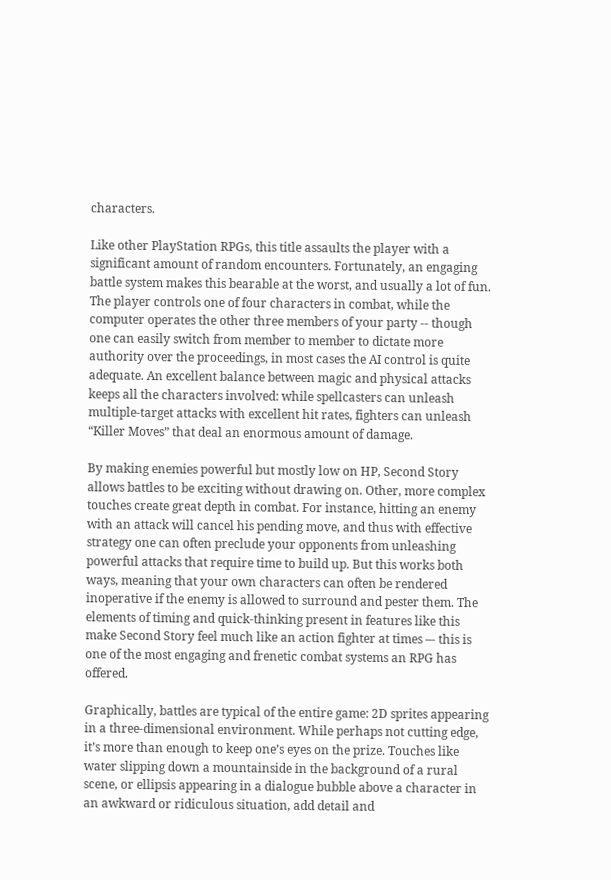characters.

Like other PlayStation RPGs, this title assaults the player with a significant amount of random encounters. Fortunately, an engaging battle system makes this bearable at the worst, and usually a lot of fun. The player controls one of four characters in combat, while the computer operates the other three members of your party -- though one can easily switch from member to member to dictate more authority over the proceedings, in most cases the AI control is quite adequate. An excellent balance between magic and physical attacks keeps all the characters involved: while spellcasters can unleash multiple-target attacks with excellent hit rates, fighters can unleash “Killer Moves” that deal an enormous amount of damage.

By making enemies powerful but mostly low on HP, Second Story allows battles to be exciting without drawing on. Other, more complex touches create great depth in combat. For instance, hitting an enemy with an attack will cancel his pending move, and thus with effective strategy one can often preclude your opponents from unleashing powerful attacks that require time to build up. But this works both ways, meaning that your own characters can often be rendered inoperative if the enemy is allowed to surround and pester them. The elements of timing and quick-thinking present in features like this make Second Story feel much like an action fighter at times –- this is one of the most engaging and frenetic combat systems an RPG has offered.

Graphically, battles are typical of the entire game: 2D sprites appearing in a three-dimensional environment. While perhaps not cutting edge, it’s more than enough to keep one’s eyes on the prize. Touches like water slipping down a mountainside in the background of a rural scene, or ellipsis appearing in a dialogue bubble above a character in an awkward or ridiculous situation, add detail and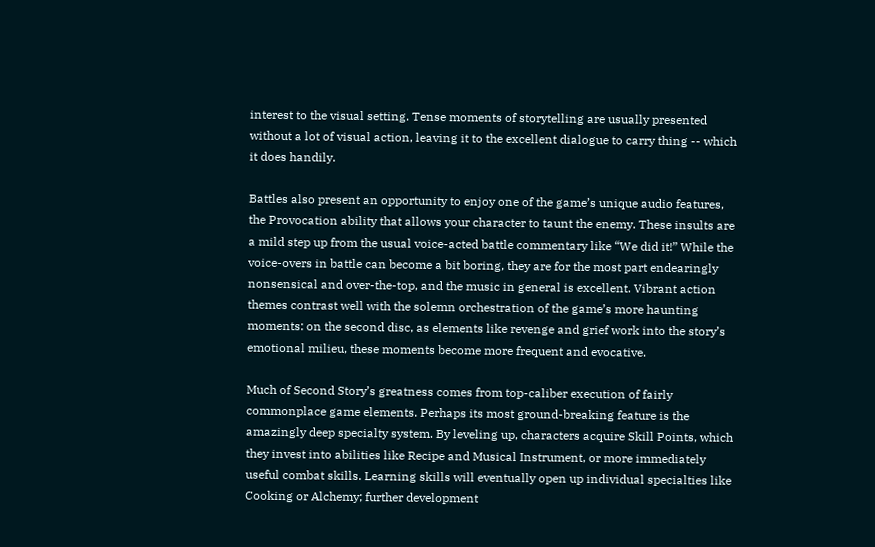interest to the visual setting. Tense moments of storytelling are usually presented without a lot of visual action, leaving it to the excellent dialogue to carry thing -- which it does handily.

Battles also present an opportunity to enjoy one of the game’s unique audio features, the Provocation ability that allows your character to taunt the enemy. These insults are a mild step up from the usual voice-acted battle commentary like “We did it!” While the voice-overs in battle can become a bit boring, they are for the most part endearingly nonsensical and over-the-top, and the music in general is excellent. Vibrant action themes contrast well with the solemn orchestration of the game’s more haunting moments: on the second disc, as elements like revenge and grief work into the story’s emotional milieu, these moments become more frequent and evocative.

Much of Second Story’s greatness comes from top-caliber execution of fairly commonplace game elements. Perhaps its most ground-breaking feature is the amazingly deep specialty system. By leveling up, characters acquire Skill Points, which they invest into abilities like Recipe and Musical Instrument, or more immediately useful combat skills. Learning skills will eventually open up individual specialties like Cooking or Alchemy; further development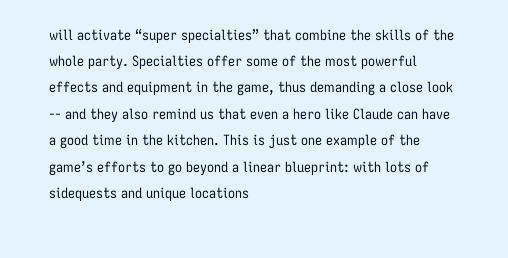will activate “super specialties” that combine the skills of the whole party. Specialties offer some of the most powerful effects and equipment in the game, thus demanding a close look -- and they also remind us that even a hero like Claude can have a good time in the kitchen. This is just one example of the game’s efforts to go beyond a linear blueprint: with lots of sidequests and unique locations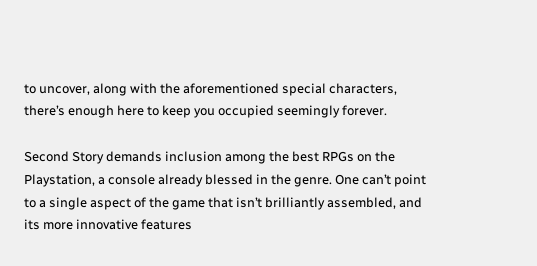to uncover, along with the aforementioned special characters, there’s enough here to keep you occupied seemingly forever.

Second Story demands inclusion among the best RPGs on the Playstation, a console already blessed in the genre. One can’t point to a single aspect of the game that isn’t brilliantly assembled, and its more innovative features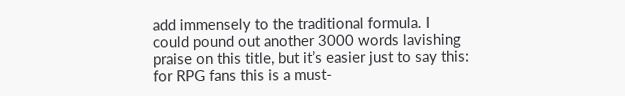add immensely to the traditional formula. I could pound out another 3000 words lavishing praise on this title, but it’s easier just to say this: for RPG fans this is a must-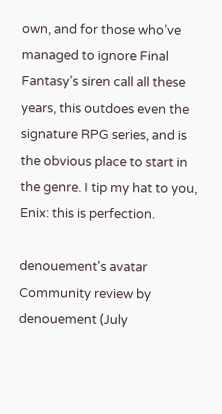own, and for those who’ve managed to ignore Final Fantasy’s siren call all these years, this outdoes even the signature RPG series, and is the obvious place to start in the genre. I tip my hat to you, Enix: this is perfection.

denouement's avatar
Community review by denouement (July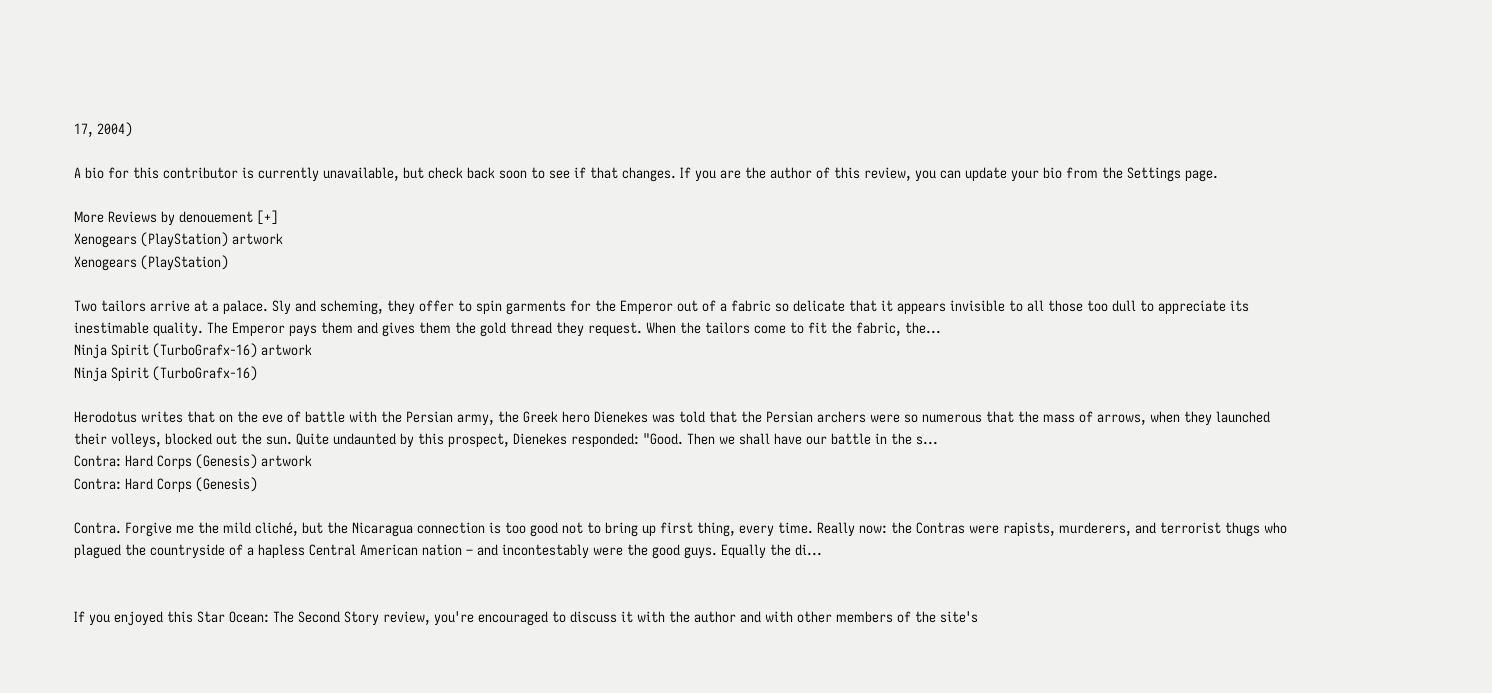17, 2004)

A bio for this contributor is currently unavailable, but check back soon to see if that changes. If you are the author of this review, you can update your bio from the Settings page.

More Reviews by denouement [+]
Xenogears (PlayStation) artwork
Xenogears (PlayStation)

Two tailors arrive at a palace. Sly and scheming, they offer to spin garments for the Emperor out of a fabric so delicate that it appears invisible to all those too dull to appreciate its inestimable quality. The Emperor pays them and gives them the gold thread they request. When the tailors come to fit the fabric, the...
Ninja Spirit (TurboGrafx-16) artwork
Ninja Spirit (TurboGrafx-16)

Herodotus writes that on the eve of battle with the Persian army, the Greek hero Dienekes was told that the Persian archers were so numerous that the mass of arrows, when they launched their volleys, blocked out the sun. Quite undaunted by this prospect, Dienekes responded: "Good. Then we shall have our battle in the s...
Contra: Hard Corps (Genesis) artwork
Contra: Hard Corps (Genesis)

Contra. Forgive me the mild cliché, but the Nicaragua connection is too good not to bring up first thing, every time. Really now: the Contras were rapists, murderers, and terrorist thugs who plagued the countryside of a hapless Central American nation – and incontestably were the good guys. Equally the di...


If you enjoyed this Star Ocean: The Second Story review, you're encouraged to discuss it with the author and with other members of the site's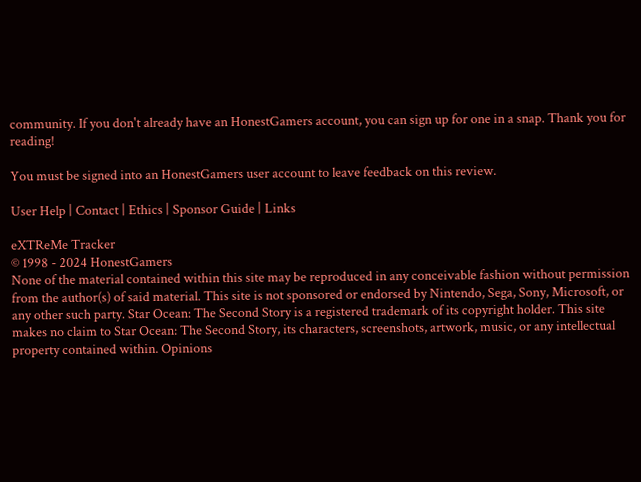community. If you don't already have an HonestGamers account, you can sign up for one in a snap. Thank you for reading!

You must be signed into an HonestGamers user account to leave feedback on this review.

User Help | Contact | Ethics | Sponsor Guide | Links

eXTReMe Tracker
© 1998 - 2024 HonestGamers
None of the material contained within this site may be reproduced in any conceivable fashion without permission from the author(s) of said material. This site is not sponsored or endorsed by Nintendo, Sega, Sony, Microsoft, or any other such party. Star Ocean: The Second Story is a registered trademark of its copyright holder. This site makes no claim to Star Ocean: The Second Story, its characters, screenshots, artwork, music, or any intellectual property contained within. Opinions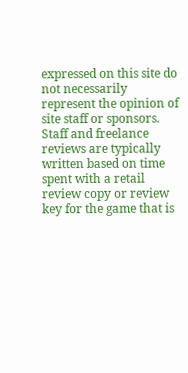expressed on this site do not necessarily represent the opinion of site staff or sponsors. Staff and freelance reviews are typically written based on time spent with a retail review copy or review key for the game that is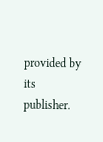provided by its publisher.